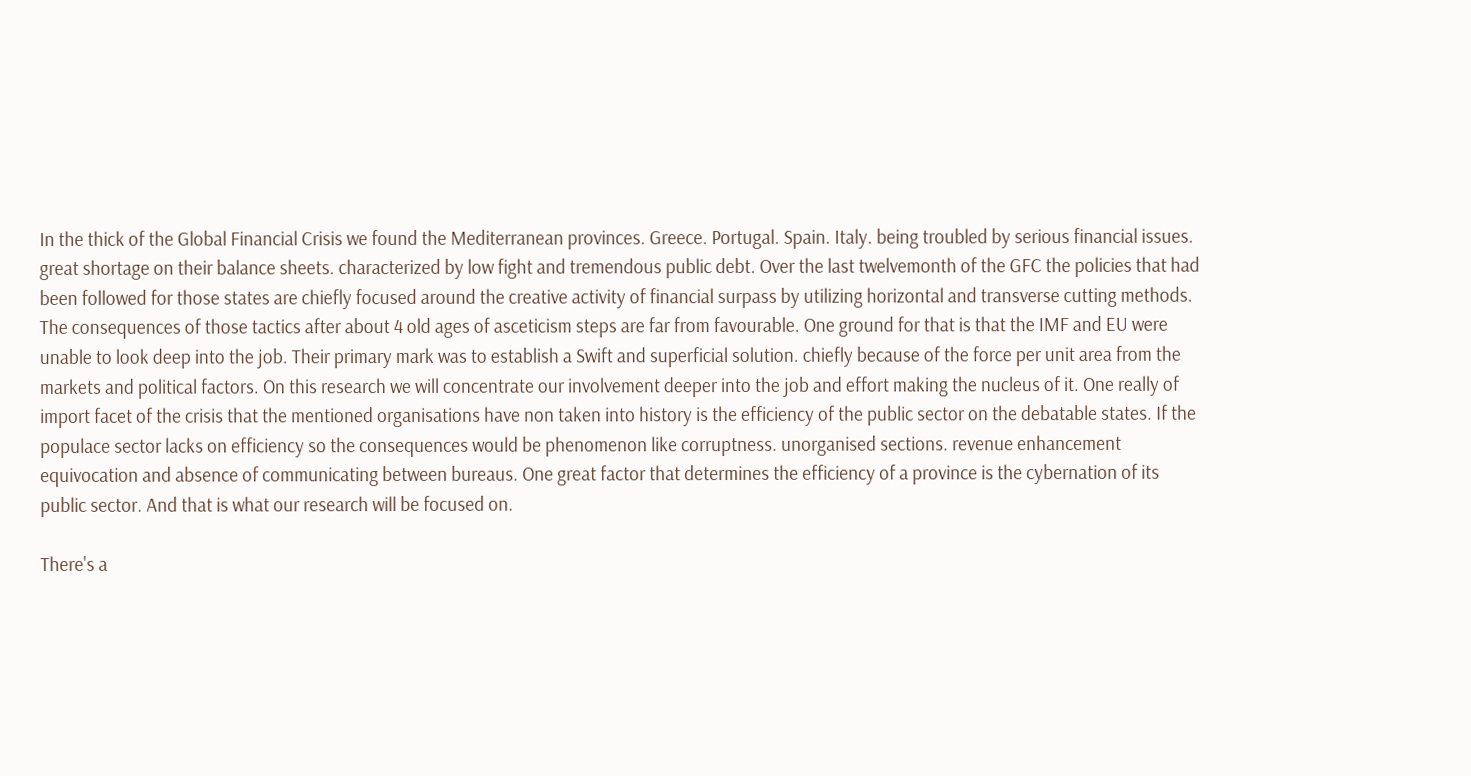In the thick of the Global Financial Crisis we found the Mediterranean provinces. Greece. Portugal. Spain. Italy. being troubled by serious financial issues. great shortage on their balance sheets. characterized by low fight and tremendous public debt. Over the last twelvemonth of the GFC the policies that had been followed for those states are chiefly focused around the creative activity of financial surpass by utilizing horizontal and transverse cutting methods. The consequences of those tactics after about 4 old ages of asceticism steps are far from favourable. One ground for that is that the IMF and EU were unable to look deep into the job. Their primary mark was to establish a Swift and superficial solution. chiefly because of the force per unit area from the markets and political factors. On this research we will concentrate our involvement deeper into the job and effort making the nucleus of it. One really of import facet of the crisis that the mentioned organisations have non taken into history is the efficiency of the public sector on the debatable states. If the populace sector lacks on efficiency so the consequences would be phenomenon like corruptness. unorganised sections. revenue enhancement equivocation and absence of communicating between bureaus. One great factor that determines the efficiency of a province is the cybernation of its public sector. And that is what our research will be focused on.

There's a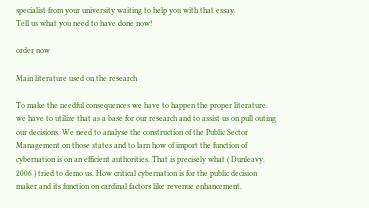specialist from your university waiting to help you with that essay.
Tell us what you need to have done now!

order now

Main literature used on the research

To make the needful consequences we have to happen the proper literature. we have to utilize that as a base for our research and to assist us on pull outing our decisions. We need to analyse the construction of the Public Sector Management on those states and to larn how of import the function of cybernation is on an efficient authorities. That is precisely what ( Dunleavy. 2006 ) tried to demo us. How critical cybernation is for the public decision maker and its function on cardinal factors like revenue enhancement.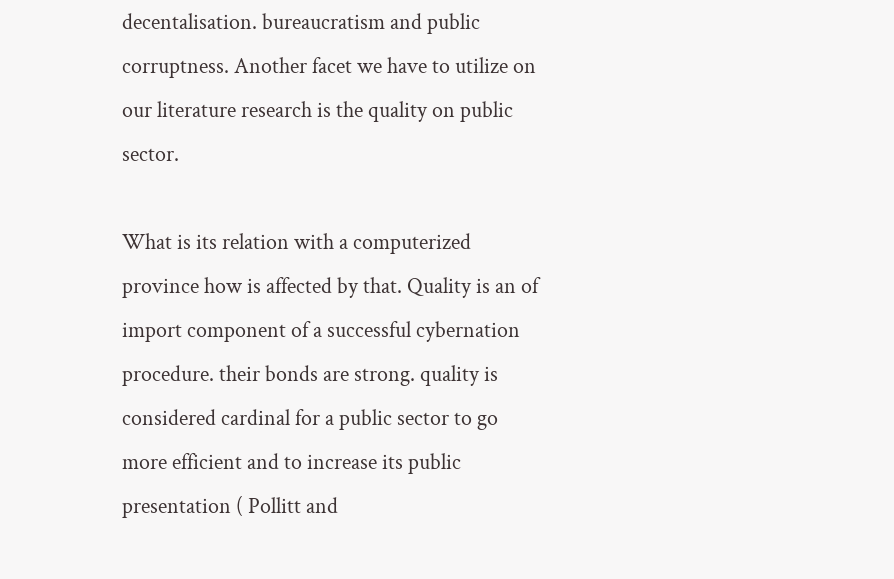decentalisation. bureaucratism and public corruptness. Another facet we have to utilize on our literature research is the quality on public sector.

What is its relation with a computerized province how is affected by that. Quality is an of import component of a successful cybernation procedure. their bonds are strong. quality is considered cardinal for a public sector to go more efficient and to increase its public presentation ( Pollitt and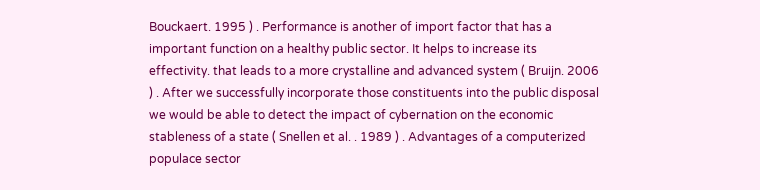Bouckaert. 1995 ) . Performance is another of import factor that has a important function on a healthy public sector. It helps to increase its effectivity. that leads to a more crystalline and advanced system ( Bruijn. 2006 ) . After we successfully incorporate those constituents into the public disposal we would be able to detect the impact of cybernation on the economic stableness of a state ( Snellen et al. . 1989 ) . Advantages of a computerized populace sector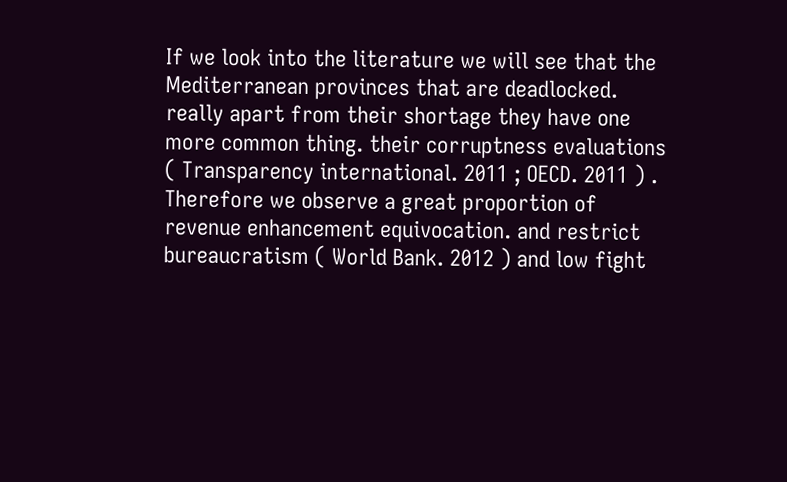If we look into the literature we will see that the Mediterranean provinces that are deadlocked. really apart from their shortage they have one more common thing. their corruptness evaluations ( Transparency international. 2011 ; OECD. 2011 ) . Therefore we observe a great proportion of revenue enhancement equivocation. and restrict bureaucratism ( World Bank. 2012 ) and low fight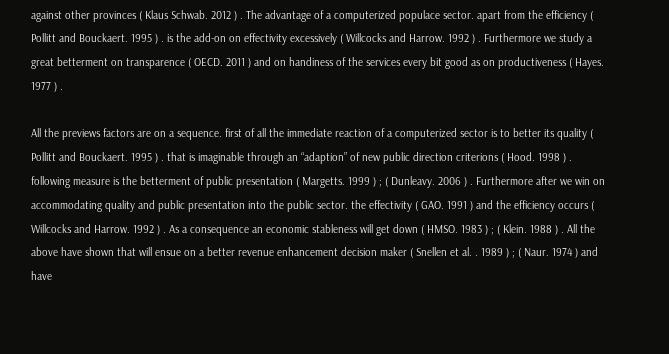against other provinces ( Klaus Schwab. 2012 ) . The advantage of a computerized populace sector. apart from the efficiency ( Pollitt and Bouckaert. 1995 ) . is the add-on on effectivity excessively ( Willcocks and Harrow. 1992 ) . Furthermore we study a great betterment on transparence ( OECD. 2011 ) and on handiness of the services every bit good as on productiveness ( Hayes. 1977 ) .

All the previews factors are on a sequence. first of all the immediate reaction of a computerized sector is to better its quality ( Pollitt and Bouckaert. 1995 ) . that is imaginable through an “adaption” of new public direction criterions ( Hood. 1998 ) . following measure is the betterment of public presentation ( Margetts. 1999 ) ; ( Dunleavy. 2006 ) . Furthermore after we win on accommodating quality and public presentation into the public sector. the effectivity ( GAO. 1991 ) and the efficiency occurs ( Willcocks and Harrow. 1992 ) . As a consequence an economic stableness will get down ( HMSO. 1983 ) ; ( Klein. 1988 ) . All the above have shown that will ensue on a better revenue enhancement decision maker ( Snellen et al. . 1989 ) ; ( Naur. 1974 ) and have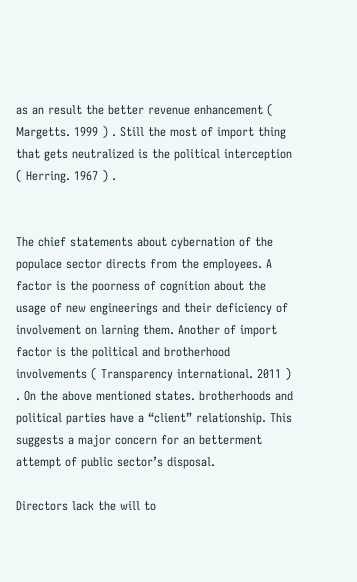as an result the better revenue enhancement ( Margetts. 1999 ) . Still the most of import thing that gets neutralized is the political interception ( Herring. 1967 ) .


The chief statements about cybernation of the populace sector directs from the employees. A factor is the poorness of cognition about the usage of new engineerings and their deficiency of involvement on larning them. Another of import factor is the political and brotherhood involvements ( Transparency international. 2011 ) . On the above mentioned states. brotherhoods and political parties have a “client” relationship. This suggests a major concern for an betterment attempt of public sector’s disposal.

Directors lack the will to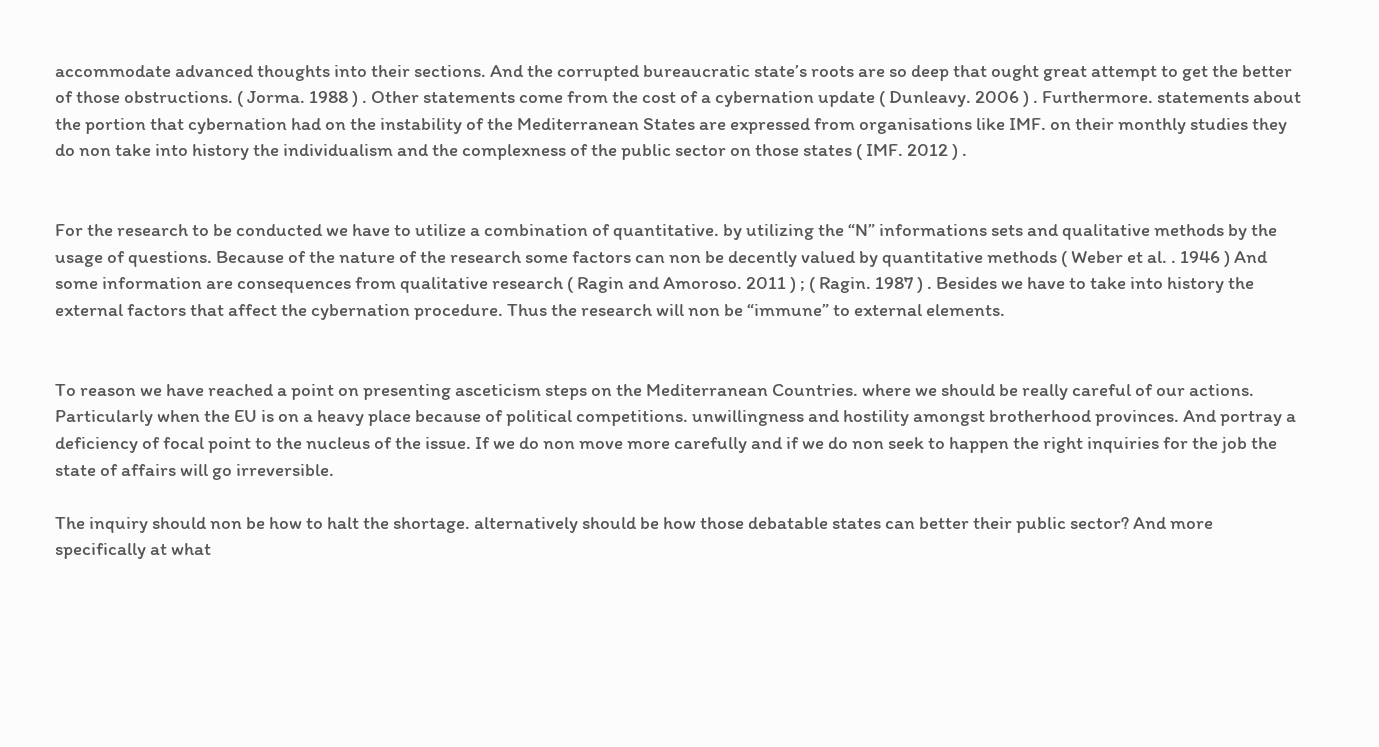accommodate advanced thoughts into their sections. And the corrupted bureaucratic state’s roots are so deep that ought great attempt to get the better of those obstructions. ( Jorma. 1988 ) . Other statements come from the cost of a cybernation update ( Dunleavy. 2006 ) . Furthermore. statements about the portion that cybernation had on the instability of the Mediterranean States are expressed from organisations like IMF. on their monthly studies they do non take into history the individualism and the complexness of the public sector on those states ( IMF. 2012 ) .


For the research to be conducted we have to utilize a combination of quantitative. by utilizing the “N” informations sets and qualitative methods by the usage of questions. Because of the nature of the research some factors can non be decently valued by quantitative methods ( Weber et al. . 1946 ) And some information are consequences from qualitative research ( Ragin and Amoroso. 2011 ) ; ( Ragin. 1987 ) . Besides we have to take into history the external factors that affect the cybernation procedure. Thus the research will non be “immune” to external elements.


To reason we have reached a point on presenting asceticism steps on the Mediterranean Countries. where we should be really careful of our actions. Particularly when the EU is on a heavy place because of political competitions. unwillingness and hostility amongst brotherhood provinces. And portray a deficiency of focal point to the nucleus of the issue. If we do non move more carefully and if we do non seek to happen the right inquiries for the job the state of affairs will go irreversible.

The inquiry should non be how to halt the shortage. alternatively should be how those debatable states can better their public sector? And more specifically at what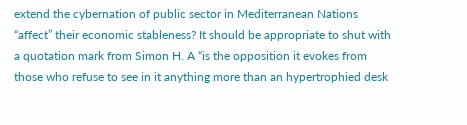extend the cybernation of public sector in Mediterranean Nations “affect” their economic stableness? It should be appropriate to shut with a quotation mark from Simon H. A “is the opposition it evokes from those who refuse to see in it anything more than an hypertrophied desk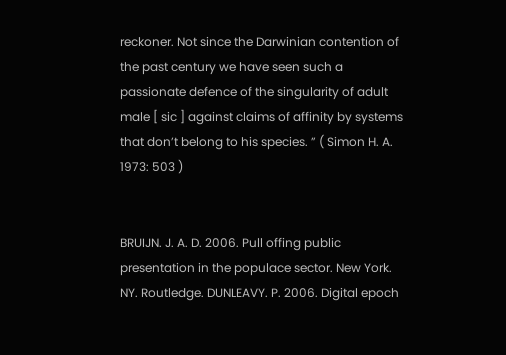reckoner. Not since the Darwinian contention of the past century we have seen such a passionate defence of the singularity of adult male [ sic ] against claims of affinity by systems that don’t belong to his species. ” ( Simon H. A. 1973: 503 )


BRUIJN. J. A. D. 2006. Pull offing public presentation in the populace sector. New York. NY. Routledge. DUNLEAVY. P. 2006. Digital epoch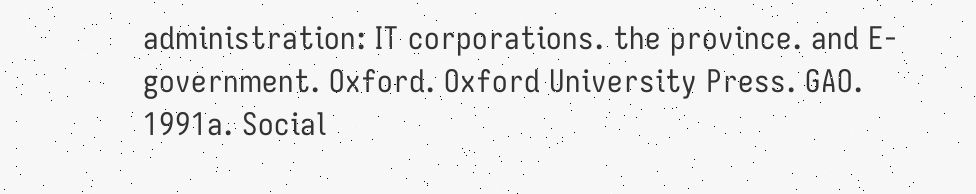administration: IT corporations. the province. and E-government. Oxford. Oxford University Press. GAO. 1991a. Social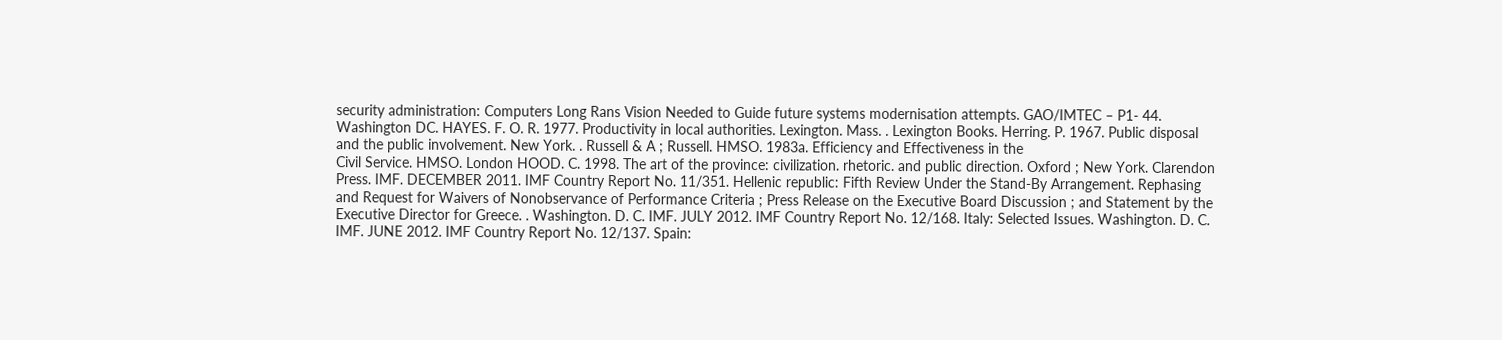security administration: Computers Long Rans Vision Needed to Guide future systems modernisation attempts. GAO/IMTEC – P1- 44. Washington DC. HAYES. F. O. R. 1977. Productivity in local authorities. Lexington. Mass. . Lexington Books. Herring. P. 1967. Public disposal and the public involvement. New York. . Russell & A ; Russell. HMSO. 1983a. Efficiency and Effectiveness in the
Civil Service. HMSO. London HOOD. C. 1998. The art of the province: civilization. rhetoric. and public direction. Oxford ; New York. Clarendon Press. IMF. DECEMBER 2011. IMF Country Report No. 11/351. Hellenic republic: Fifth Review Under the Stand-By Arrangement. Rephasing and Request for Waivers of Nonobservance of Performance Criteria ; Press Release on the Executive Board Discussion ; and Statement by the Executive Director for Greece. . Washington. D. C. IMF. JULY 2012. IMF Country Report No. 12/168. Italy: Selected Issues. Washington. D. C. IMF. JUNE 2012. IMF Country Report No. 12/137. Spain: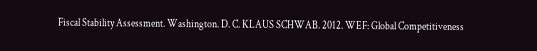Fiscal Stability Assessment. Washington. D. C. KLAUS SCHWAB. 2012. WEF: Global Competitiveness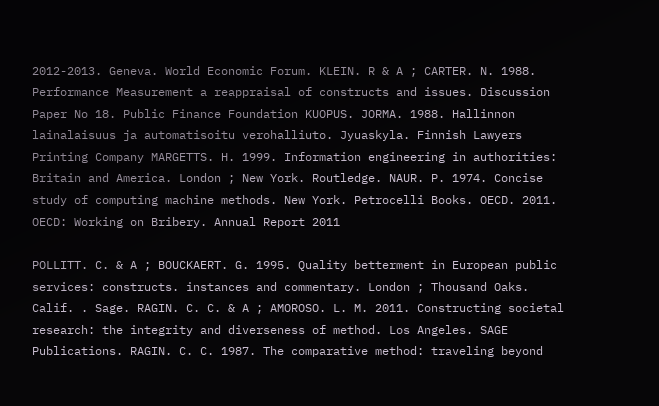2012-2013. Geneva. World Economic Forum. KLEIN. R & A ; CARTER. N. 1988. Performance Measurement a reappraisal of constructs and issues. Discussion Paper No 18. Public Finance Foundation KUOPUS. JORMA. 1988. Hallinnon lainalaisuus ja automatisoitu verohalliuto. Jyuaskyla. Finnish Lawyers Printing Company MARGETTS. H. 1999. Information engineering in authorities: Britain and America. London ; New York. Routledge. NAUR. P. 1974. Concise study of computing machine methods. New York. Petrocelli Books. OECD. 2011. OECD: Working on Bribery. Annual Report 2011

POLLITT. C. & A ; BOUCKAERT. G. 1995. Quality betterment in European public services: constructs. instances and commentary. London ; Thousand Oaks. Calif. . Sage. RAGIN. C. C. & A ; AMOROSO. L. M. 2011. Constructing societal research: the integrity and diverseness of method. Los Angeles. SAGE Publications. RAGIN. C. C. 1987. The comparative method: traveling beyond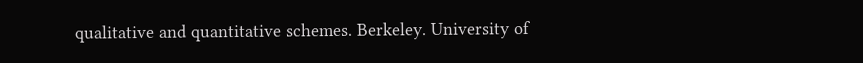qualitative and quantitative schemes. Berkeley. University of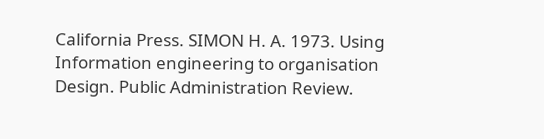California Press. SIMON H. A. 1973. Using Information engineering to organisation Design. Public Administration Review.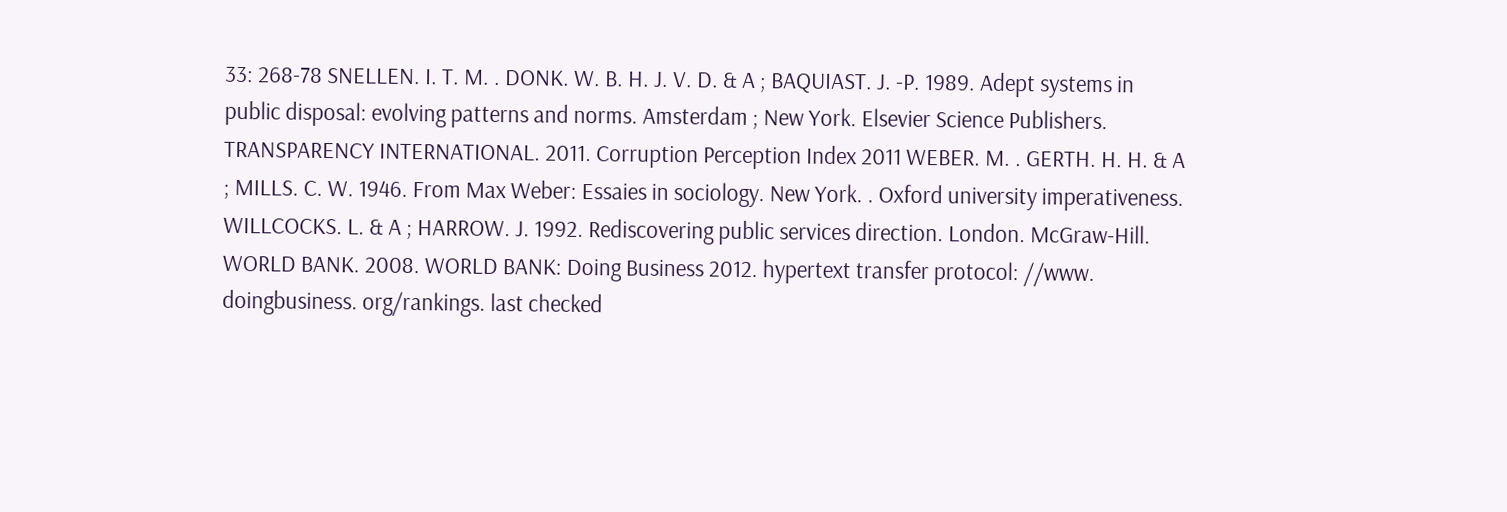33: 268-78 SNELLEN. I. T. M. . DONK. W. B. H. J. V. D. & A ; BAQUIAST. J. -P. 1989. Adept systems in public disposal: evolving patterns and norms. Amsterdam ; New York. Elsevier Science Publishers. TRANSPARENCY INTERNATIONAL. 2011. Corruption Perception Index 2011 WEBER. M. . GERTH. H. H. & A ; MILLS. C. W. 1946. From Max Weber: Essaies in sociology. New York. . Oxford university imperativeness. WILLCOCKS. L. & A ; HARROW. J. 1992. Rediscovering public services direction. London. McGraw-Hill. WORLD BANK. 2008. WORLD BANK: Doing Business 2012. hypertext transfer protocol: //www. doingbusiness. org/rankings. last checked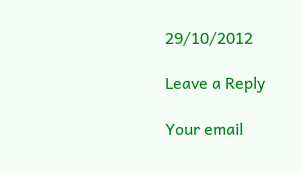29/10/2012

Leave a Reply

Your email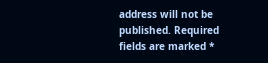address will not be published. Required fields are marked *